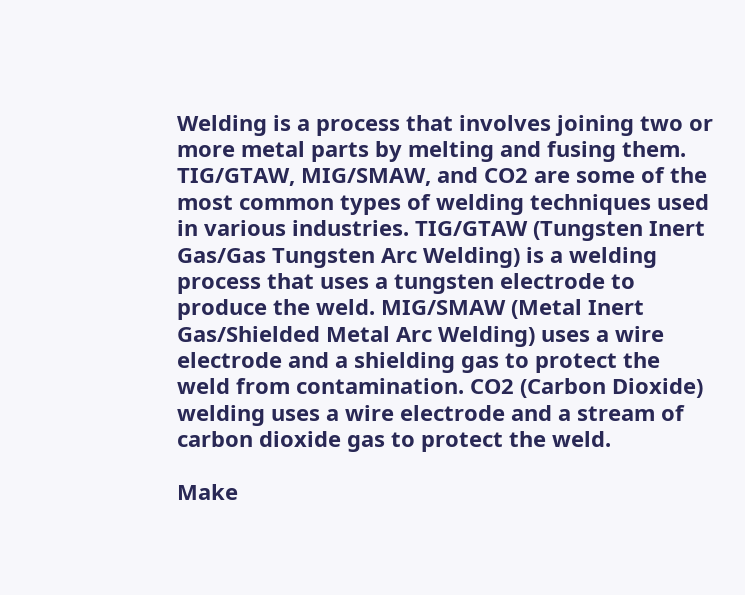Welding is a process that involves joining two or more metal parts by melting and fusing them. TIG/GTAW, MIG/SMAW, and CO2 are some of the most common types of welding techniques used in various industries. TIG/GTAW (Tungsten Inert Gas/Gas Tungsten Arc Welding) is a welding process that uses a tungsten electrode to produce the weld. MIG/SMAW (Metal Inert Gas/Shielded Metal Arc Welding) uses a wire electrode and a shielding gas to protect the weld from contamination. CO2 (Carbon Dioxide) welding uses a wire electrode and a stream of carbon dioxide gas to protect the weld.

Make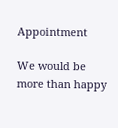Appointment

We would be more than happy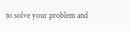to solve your problem and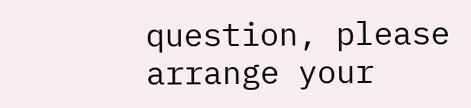question, please arrange your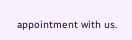appointment with us.